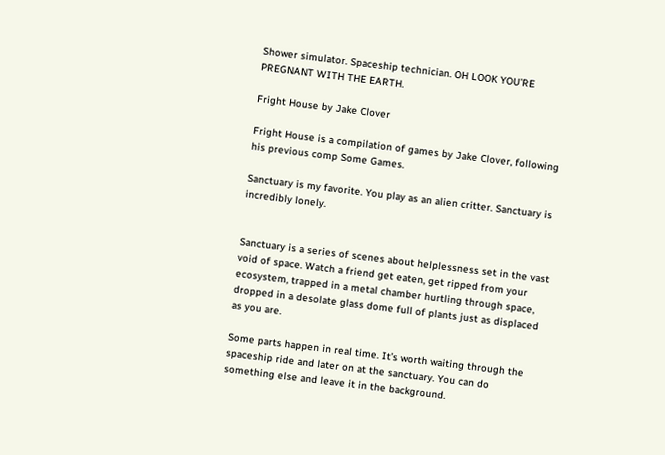Shower simulator. Spaceship technician. OH LOOK YOU’RE PREGNANT WITH THE EARTH.

Fright House by Jake Clover

Fright House is a compilation of games by Jake Clover, following his previous comp Some Games.

Sanctuary is my favorite. You play as an alien critter. Sanctuary is incredibly lonely.


Sanctuary is a series of scenes about helplessness set in the vast void of space. Watch a friend get eaten, get ripped from your ecosystem, trapped in a metal chamber hurtling through space, dropped in a desolate glass dome full of plants just as displaced as you are.

Some parts happen in real time. It’s worth waiting through the spaceship ride and later on at the sanctuary. You can do something else and leave it in the background.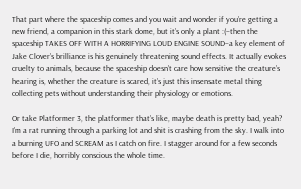That part where the spaceship comes and you wait and wonder if you’re getting a new friend, a companion in this stark dome, but it’s only a plant :(–then the spaceship TAKES OFF WITH A HORRIFYING LOUD ENGINE SOUND–a key element of Jake Clover’s brilliance is his genuinely threatening sound effects. It actually evokes cruelty to animals, because the spaceship doesn’t care how sensitive the creature’s hearing is, whether the creature is scared, it’s just this insensate metal thing collecting pets without understanding their physiology or emotions.

Or take Platformer 3, the platformer that’s like, maybe death is pretty bad, yeah? I’m a rat running through a parking lot and shit is crashing from the sky. I walk into a burning UFO and SCREAM as I catch on fire. I stagger around for a few seconds before I die, horribly conscious the whole time.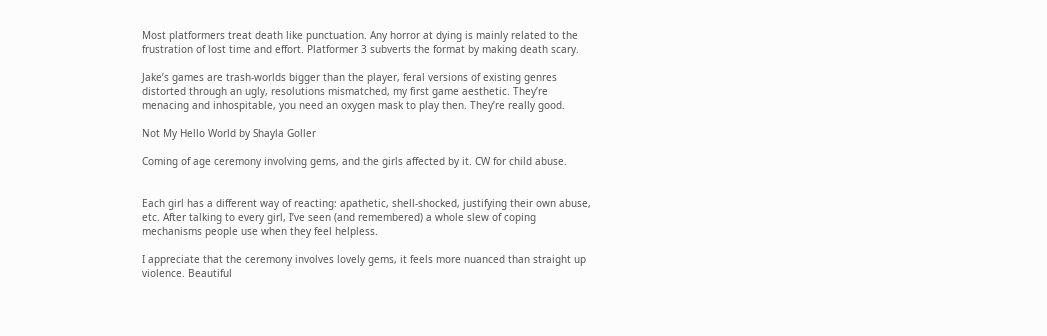Most platformers treat death like punctuation. Any horror at dying is mainly related to the frustration of lost time and effort. Platformer 3 subverts the format by making death scary.

Jake’s games are trash-worlds bigger than the player, feral versions of existing genres distorted through an ugly, resolutions mismatched, my first game aesthetic. They’re menacing and inhospitable, you need an oxygen mask to play then. They’re really good.

Not My Hello World by Shayla Goller

Coming of age ceremony involving gems, and the girls affected by it. CW for child abuse.


Each girl has a different way of reacting: apathetic, shell-shocked, justifying their own abuse, etc. After talking to every girl, I’ve seen (and remembered) a whole slew of coping mechanisms people use when they feel helpless.

I appreciate that the ceremony involves lovely gems, it feels more nuanced than straight up violence. Beautiful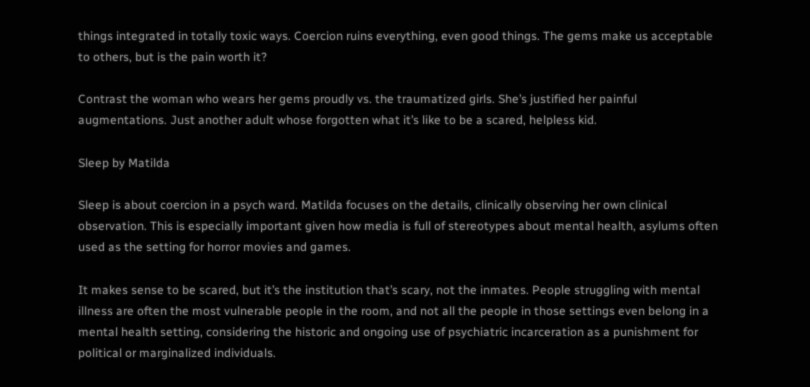things integrated in totally toxic ways. Coercion ruins everything, even good things. The gems make us acceptable to others, but is the pain worth it?

Contrast the woman who wears her gems proudly vs. the traumatized girls. She’s justified her painful augmentations. Just another adult whose forgotten what it’s like to be a scared, helpless kid.

Sleep by Matilda

Sleep is about coercion in a psych ward. Matilda focuses on the details, clinically observing her own clinical observation. This is especially important given how media is full of stereotypes about mental health, asylums often used as the setting for horror movies and games.

It makes sense to be scared, but it’s the institution that’s scary, not the inmates. People struggling with mental illness are often the most vulnerable people in the room, and not all the people in those settings even belong in a mental health setting, considering the historic and ongoing use of psychiatric incarceration as a punishment for political or marginalized individuals.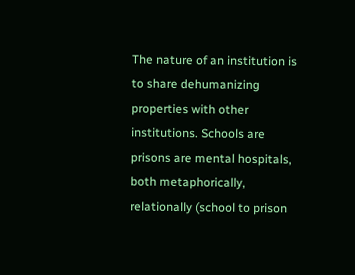The nature of an institution is to share dehumanizing properties with other institutions. Schools are prisons are mental hospitals, both metaphorically, relationally (school to prison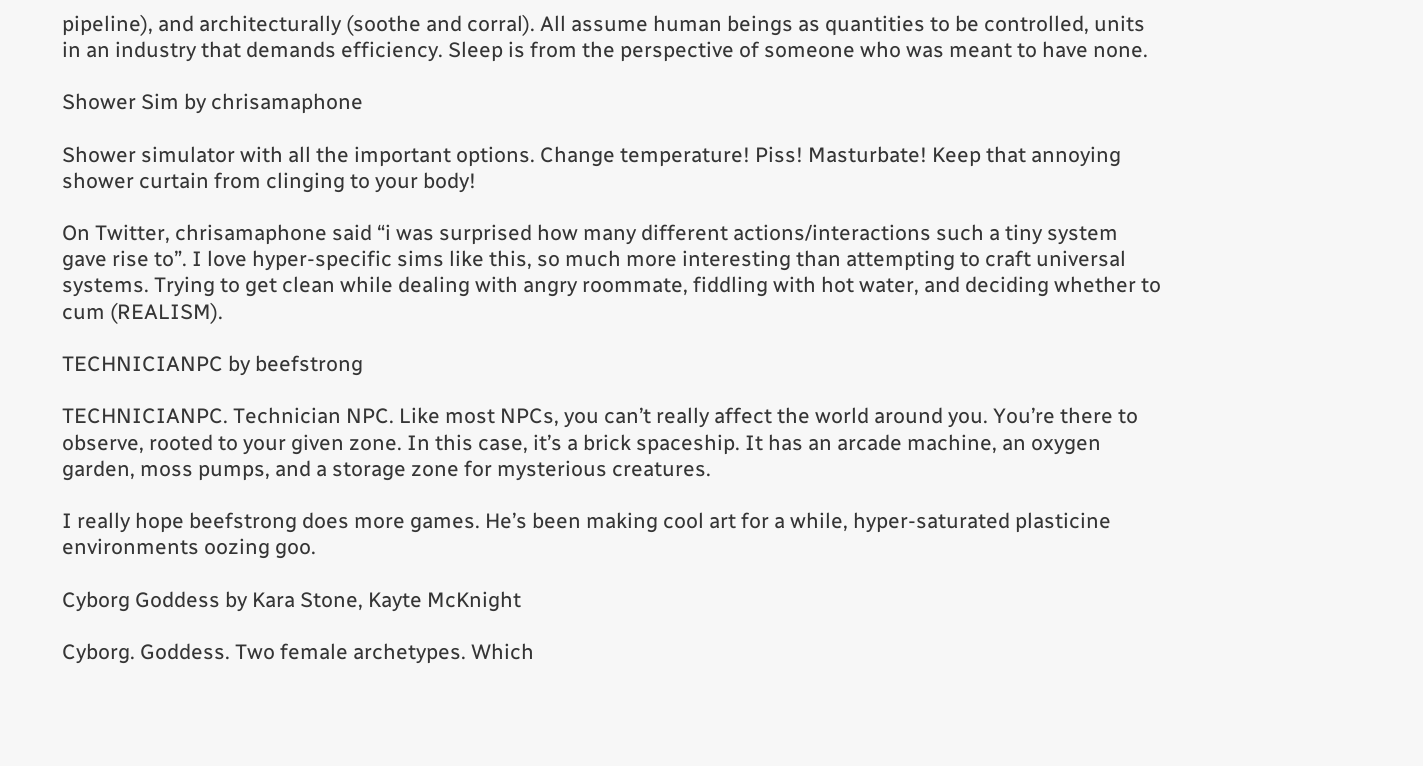pipeline), and architecturally (soothe and corral). All assume human beings as quantities to be controlled, units in an industry that demands efficiency. Sleep is from the perspective of someone who was meant to have none.

Shower Sim by chrisamaphone

Shower simulator with all the important options. Change temperature! Piss! Masturbate! Keep that annoying shower curtain from clinging to your body!

On Twitter, chrisamaphone said “i was surprised how many different actions/interactions such a tiny system gave rise to”. I love hyper-specific sims like this, so much more interesting than attempting to craft universal systems. Trying to get clean while dealing with angry roommate, fiddling with hot water, and deciding whether to cum (REALISM).

TECHNICIANPC by beefstrong

TECHNICIANPC. Technician NPC. Like most NPCs, you can’t really affect the world around you. You’re there to observe, rooted to your given zone. In this case, it’s a brick spaceship. It has an arcade machine, an oxygen garden, moss pumps, and a storage zone for mysterious creatures.

I really hope beefstrong does more games. He’s been making cool art for a while, hyper-saturated plasticine environments oozing goo.

Cyborg Goddess by Kara Stone, Kayte McKnight

Cyborg. Goddess. Two female archetypes. Which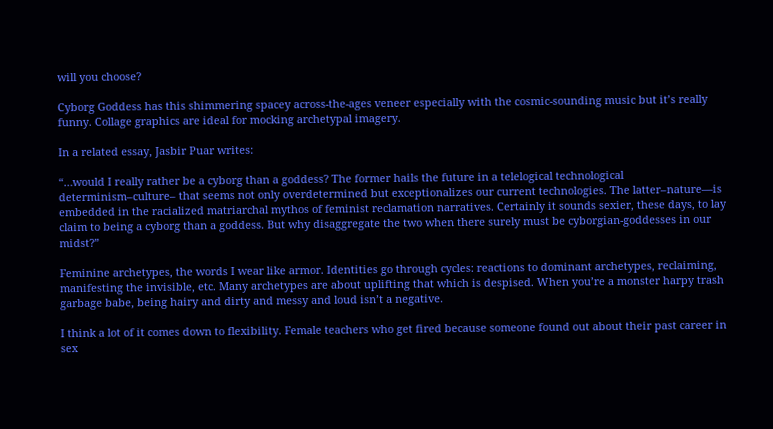will you choose?

Cyborg Goddess has this shimmering spacey across-the-ages veneer especially with the cosmic-sounding music but it’s really funny. Collage graphics are ideal for mocking archetypal imagery.

In a related essay, Jasbir Puar writes:

“…would I really rather be a cyborg than a goddess? The former hails the future in a telelogical technological determinism–culture– that seems not only overdetermined but exceptionalizes our current technologies. The latter–nature—is embedded in the racialized matriarchal mythos of feminist reclamation narratives. Certainly it sounds sexier, these days, to lay claim to being a cyborg than a goddess. But why disaggregate the two when there surely must be cyborgian-goddesses in our midst?”

Feminine archetypes, the words I wear like armor. Identities go through cycles: reactions to dominant archetypes, reclaiming, manifesting the invisible, etc. Many archetypes are about uplifting that which is despised. When you’re a monster harpy trash garbage babe, being hairy and dirty and messy and loud isn’t a negative.

I think a lot of it comes down to flexibility. Female teachers who get fired because someone found out about their past career in sex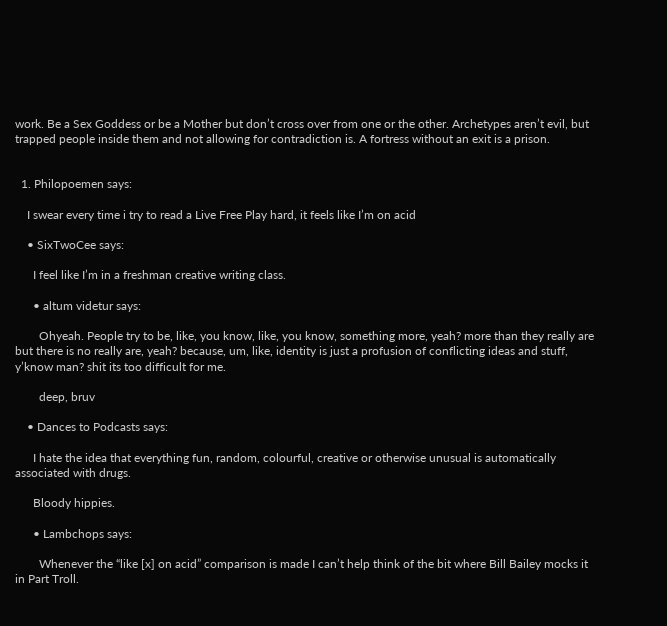work. Be a Sex Goddess or be a Mother but don’t cross over from one or the other. Archetypes aren’t evil, but trapped people inside them and not allowing for contradiction is. A fortress without an exit is a prison.


  1. Philopoemen says:

    I swear every time i try to read a Live Free Play hard, it feels like I’m on acid

    • SixTwoCee says:

      I feel like I’m in a freshman creative writing class.

      • altum videtur says:

        Ohyeah. People try to be, like, you know, like, you know, something more, yeah? more than they really are but there is no really are, yeah? because, um, like, identity is just a profusion of conflicting ideas and stuff, y’know man? shit its too difficult for me.

        deep, bruv

    • Dances to Podcasts says:

      I hate the idea that everything fun, random, colourful, creative or otherwise unusual is automatically associated with drugs.

      Bloody hippies.

      • Lambchops says:

        Whenever the “like [x] on acid” comparison is made I can’t help think of the bit where Bill Bailey mocks it in Part Troll.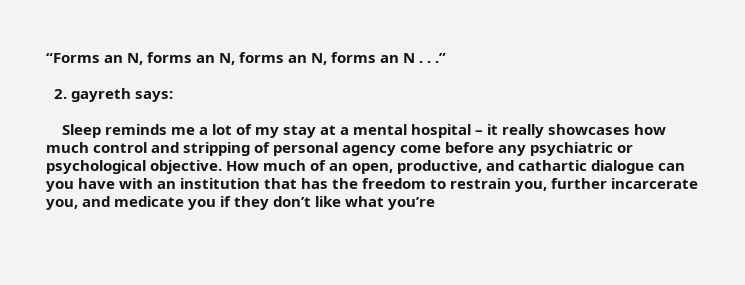“Forms an N, forms an N, forms an N, forms an N . . .”

  2. gayreth says:

    Sleep reminds me a lot of my stay at a mental hospital – it really showcases how much control and stripping of personal agency come before any psychiatric or psychological objective. How much of an open, productive, and cathartic dialogue can you have with an institution that has the freedom to restrain you, further incarcerate you, and medicate you if they don’t like what you’re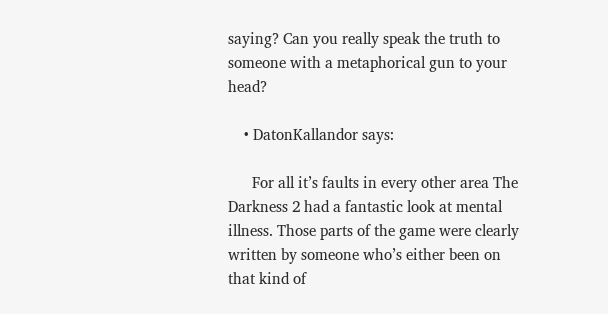saying? Can you really speak the truth to someone with a metaphorical gun to your head?

    • DatonKallandor says:

      For all it’s faults in every other area The Darkness 2 had a fantastic look at mental illness. Those parts of the game were clearly written by someone who’s either been on that kind of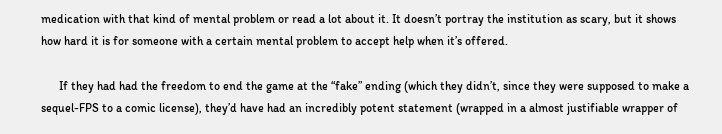medication with that kind of mental problem or read a lot about it. It doesn’t portray the institution as scary, but it shows how hard it is for someone with a certain mental problem to accept help when it’s offered.

      If they had had the freedom to end the game at the “fake” ending (which they didn’t, since they were supposed to make a sequel-FPS to a comic license), they’d have had an incredibly potent statement (wrapped in a almost justifiable wrapper of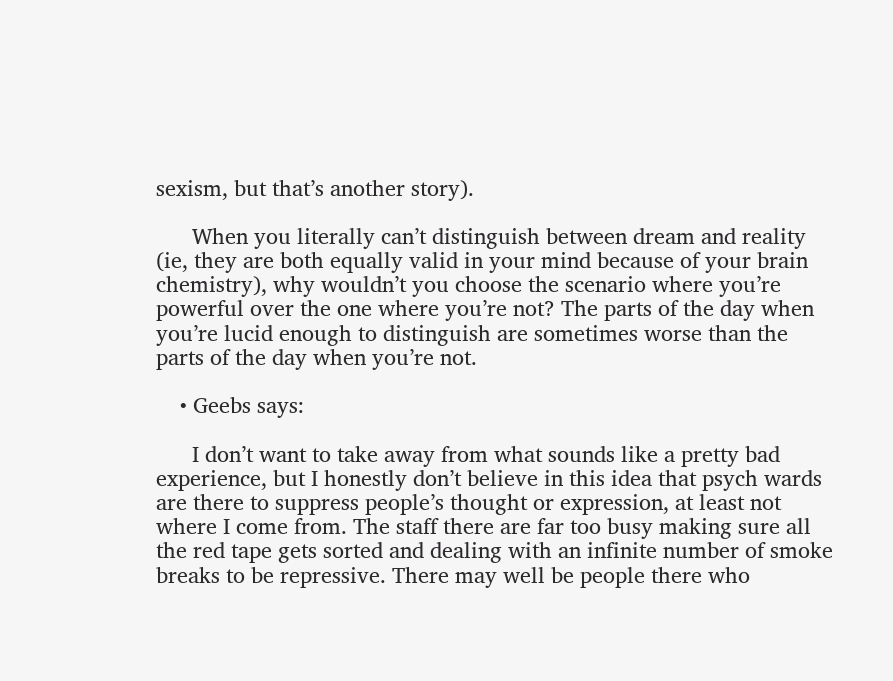sexism, but that’s another story).

      When you literally can’t distinguish between dream and reality (ie, they are both equally valid in your mind because of your brain chemistry), why wouldn’t you choose the scenario where you’re powerful over the one where you’re not? The parts of the day when you’re lucid enough to distinguish are sometimes worse than the parts of the day when you’re not.

    • Geebs says:

      I don’t want to take away from what sounds like a pretty bad experience, but I honestly don’t believe in this idea that psych wards are there to suppress people’s thought or expression, at least not where I come from. The staff there are far too busy making sure all the red tape gets sorted and dealing with an infinite number of smoke breaks to be repressive. There may well be people there who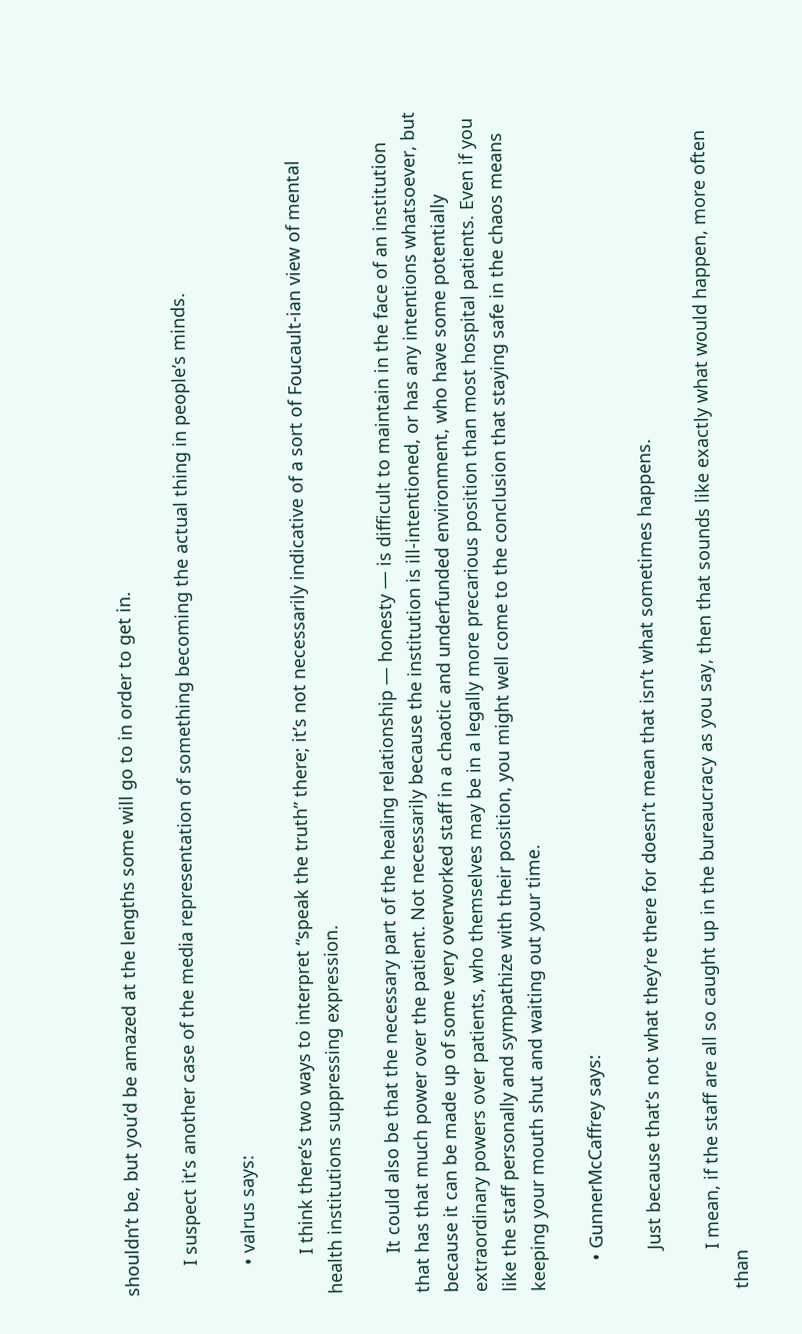shouldn’t be, but you’d be amazed at the lengths some will go to in order to get in.

      I suspect it’s another case of the media representation of something becoming the actual thing in people’s minds.

      • valrus says:

        I think there’s two ways to interpret “speak the truth” there; it’s not necessarily indicative of a sort of Foucault-ian view of mental health institutions suppressing expression.

        It could also be that the necessary part of the healing relationship — honesty — is difficult to maintain in the face of an institution that has that much power over the patient. Not necessarily because the institution is ill-intentioned, or has any intentions whatsoever, but because it can be made up of some very overworked staff in a chaotic and underfunded environment, who have some potentially extraordinary powers over patients, who themselves may be in a legally more precarious position than most hospital patients. Even if you like the staff personally and sympathize with their position, you might well come to the conclusion that staying safe in the chaos means keeping your mouth shut and waiting out your time.

      • GunnerMcCaffrey says:

        Just because that’s not what they’re there for doesn’t mean that isn’t what sometimes happens.

        I mean, if the staff are all so caught up in the bureaucracy as you say, then that sounds like exactly what would happen, more often than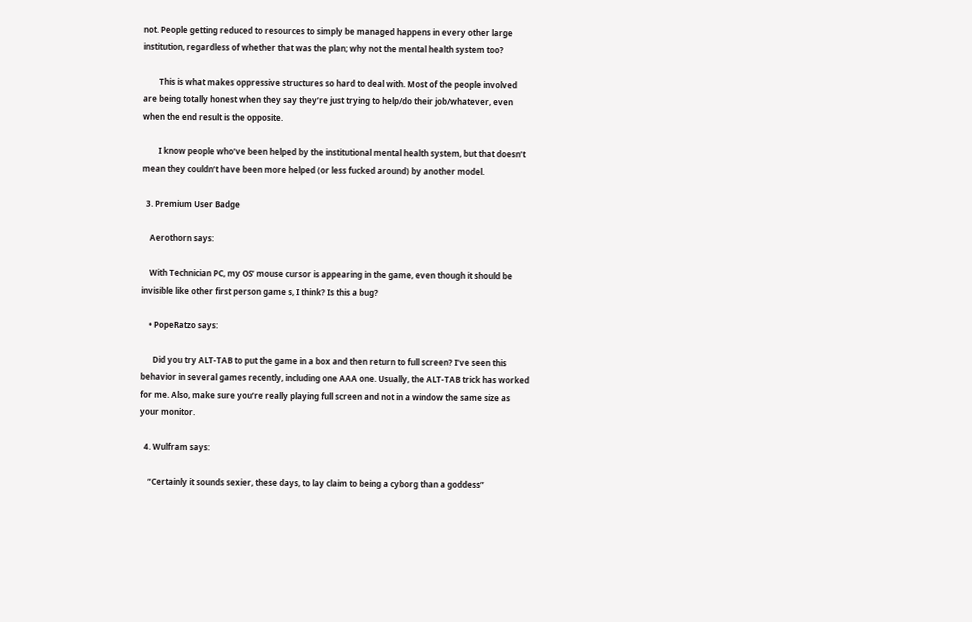not. People getting reduced to resources to simply be managed happens in every other large institution, regardless of whether that was the plan; why not the mental health system too?

        This is what makes oppressive structures so hard to deal with. Most of the people involved are being totally honest when they say they’re just trying to help/do their job/whatever, even when the end result is the opposite.

        I know people who’ve been helped by the institutional mental health system, but that doesn’t mean they couldn’t have been more helped (or less fucked around) by another model.

  3. Premium User Badge

    Aerothorn says:

    With Technician PC, my OS’ mouse cursor is appearing in the game, even though it should be invisible like other first person game s, I think? Is this a bug?

    • PopeRatzo says:

      Did you try ALT-TAB to put the game in a box and then return to full screen? I’ve seen this behavior in several games recently, including one AAA one. Usually, the ALT-TAB trick has worked for me. Also, make sure you’re really playing full screen and not in a window the same size as your monitor.

  4. Wulfram says:

    “Certainly it sounds sexier, these days, to lay claim to being a cyborg than a goddess”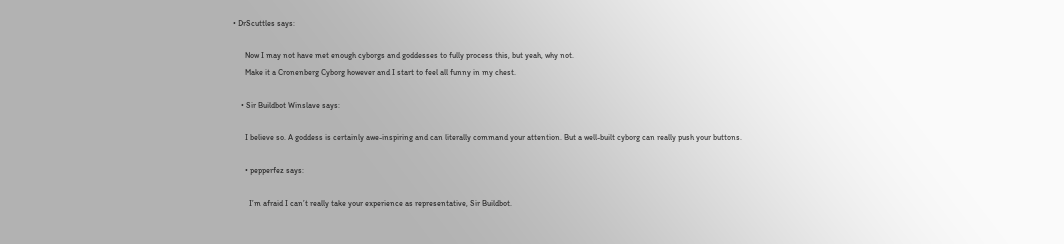• DrScuttles says:

      Now I may not have met enough cyborgs and goddesses to fully process this, but yeah, why not.
      Make it a Cronenberg Cyborg however and I start to feel all funny in my chest.

    • Sir Buildbot Winslave says:

      I believe so. A goddess is certainly awe-inspiring and can literally command your attention. But a well-built cyborg can really push your buttons.

      • pepperfez says:

        I’m afraid I can’t really take your experience as representative, Sir Buildbot.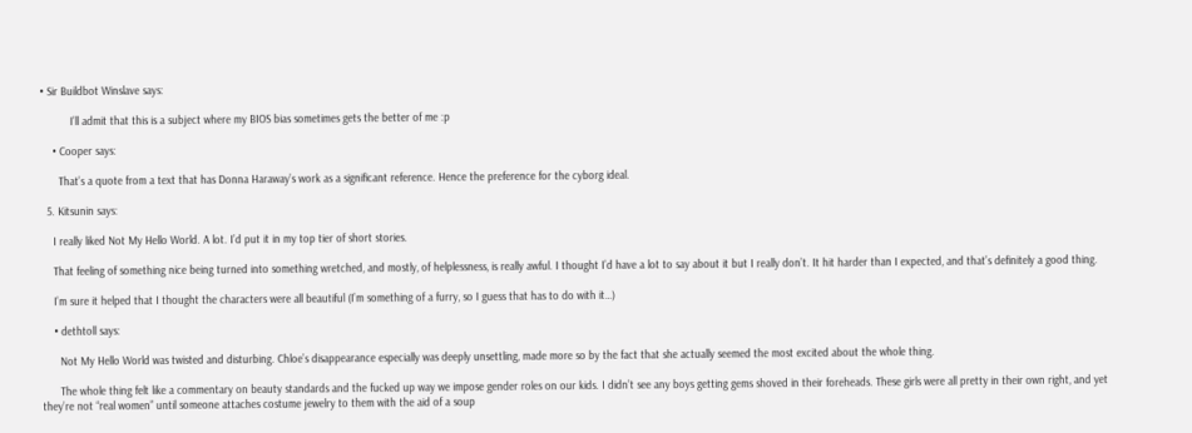• Sir Buildbot Winslave says:

          I’ll admit that this is a subject where my BIOS bias sometimes gets the better of me :p

    • Cooper says:

      That’s a quote from a text that has Donna Haraway’s work as a significant reference. Hence the preference for the cyborg ideal.

  5. Kitsunin says:

    I really liked Not My Hello World. A lot. I’d put it in my top tier of short stories.

    That feeling of something nice being turned into something wretched, and mostly, of helplessness, is really awful. I thought I’d have a lot to say about it but I really don’t. It hit harder than I expected, and that’s definitely a good thing.

    I’m sure it helped that I thought the characters were all beautiful (I’m something of a furry, so I guess that has to do with it…)

    • dethtoll says:

      Not My Hello World was twisted and disturbing. Chloe’s disappearance especially was deeply unsettling, made more so by the fact that she actually seemed the most excited about the whole thing.

      The whole thing felt like a commentary on beauty standards and the fucked up way we impose gender roles on our kids. I didn’t see any boys getting gems shoved in their foreheads. These girls were all pretty in their own right, and yet they’re not “real women” until someone attaches costume jewelry to them with the aid of a soup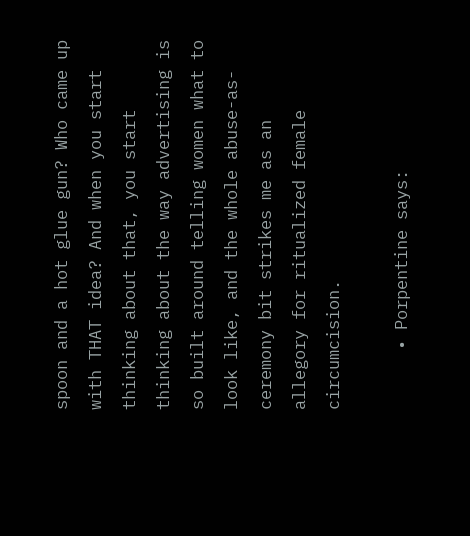spoon and a hot glue gun? Who came up with THAT idea? And when you start thinking about that, you start thinking about the way advertising is so built around telling women what to look like, and the whole abuse-as-ceremony bit strikes me as an allegory for ritualized female circumcision.

      • Porpentine says: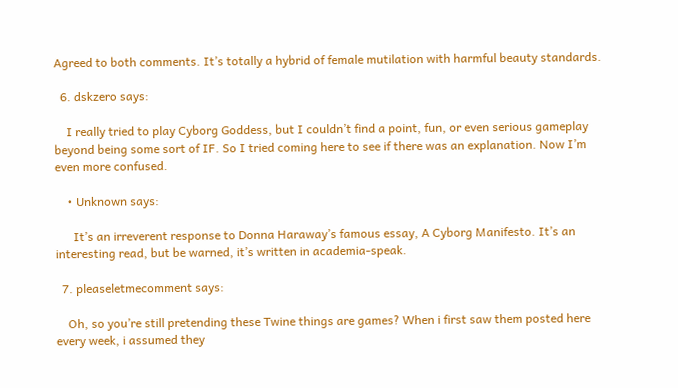Agreed to both comments. It’s totally a hybrid of female mutilation with harmful beauty standards.

  6. dskzero says:

    I really tried to play Cyborg Goddess, but I couldn’t find a point, fun, or even serious gameplay beyond being some sort of IF. So I tried coming here to see if there was an explanation. Now I’m even more confused.

    • Unknown says:

      It’s an irreverent response to Donna Haraway’s famous essay, A Cyborg Manifesto. It’s an interesting read, but be warned, it’s written in academia-speak.

  7. pleaseletmecomment says:

    Oh, so you’re still pretending these Twine things are games? When i first saw them posted here every week, i assumed they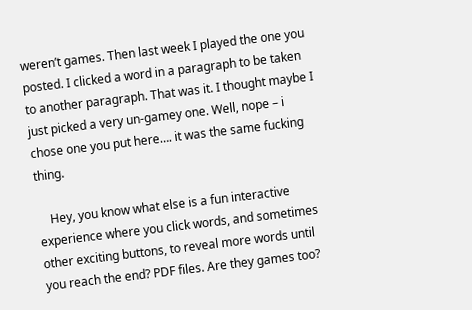weren’t games. Then last week I played the one you posted. I clicked a word in a paragraph to be taken to another paragraph. That was it. I thought maybe I just picked a very un-gamey one. Well, nope – i chose one you put here…. it was the same fucking thing.

    Hey, you know what else is a fun interactive experience where you click words, and sometimes other exciting buttons, to reveal more words until you reach the end? PDF files. Are they games too?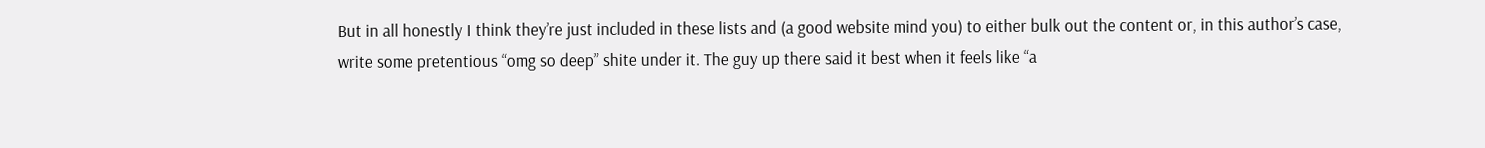But in all honestly I think they’re just included in these lists and (a good website mind you) to either bulk out the content or, in this author’s case, write some pretentious “omg so deep” shite under it. The guy up there said it best when it feels like “a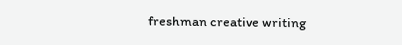freshman creative writing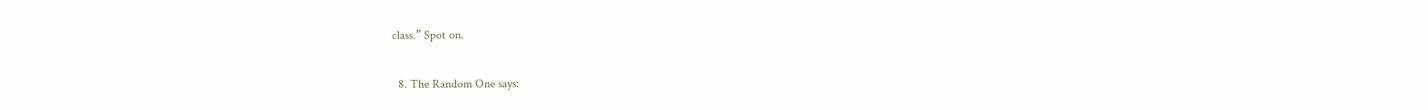class.” Spot on.

  8. The Random One says: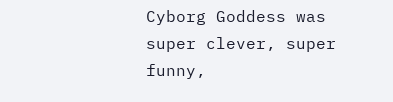Cyborg Goddess was super clever, super funny,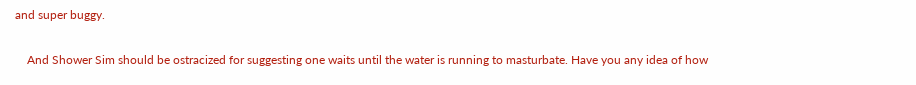and super buggy.

    And Shower Sim should be ostracized for suggesting one waits until the water is running to masturbate. Have you any idea of how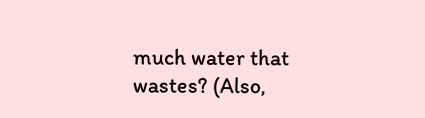much water that wastes? (Also,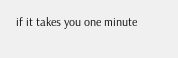if it takes you one minute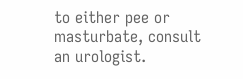to either pee or masturbate, consult an urologist.